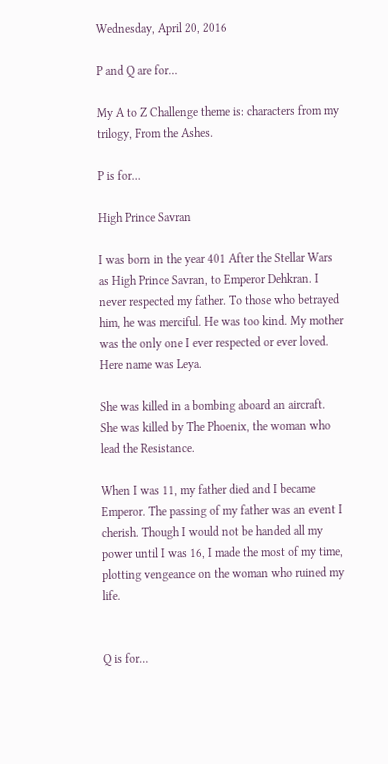Wednesday, April 20, 2016

P and Q are for…

My A to Z Challenge theme is: characters from my trilogy, From the Ashes.

P is for…

High Prince Savran

I was born in the year 401 After the Stellar Wars as High Prince Savran, to Emperor Dehkran. I never respected my father. To those who betrayed him, he was merciful. He was too kind. My mother was the only one I ever respected or ever loved. Here name was Leya.

She was killed in a bombing aboard an aircraft. She was killed by The Phoenix, the woman who lead the Resistance.

When I was 11, my father died and I became Emperor. The passing of my father was an event I cherish. Though I would not be handed all my power until I was 16, I made the most of my time, plotting vengeance on the woman who ruined my life.


Q is for…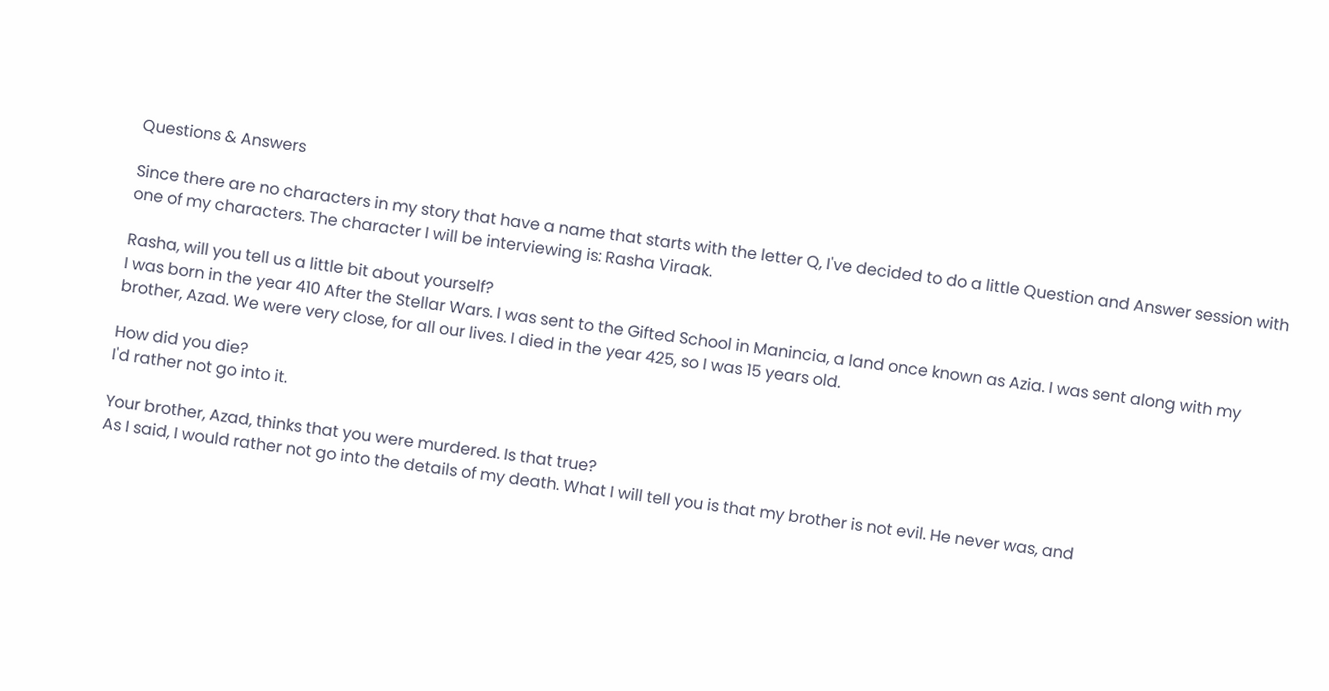Questions & Answers

Since there are no characters in my story that have a name that starts with the letter Q, I've decided to do a little Question and Answer session with one of my characters. The character I will be interviewing is: Rasha Viraak.

Rasha, will you tell us a little bit about yourself?
I was born in the year 410 After the Stellar Wars. I was sent to the Gifted School in Manincia, a land once known as Azia. I was sent along with my brother, Azad. We were very close, for all our lives. I died in the year 425, so I was 15 years old.

How did you die?
I'd rather not go into it.

Your brother, Azad, thinks that you were murdered. Is that true?
As I said, I would rather not go into the details of my death. What I will tell you is that my brother is not evil. He never was, and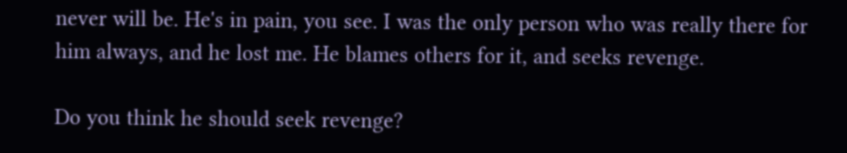never will be. He's in pain, you see. I was the only person who was really there for him always, and he lost me. He blames others for it, and seeks revenge.

Do you think he should seek revenge?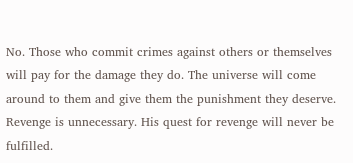No. Those who commit crimes against others or themselves will pay for the damage they do. The universe will come around to them and give them the punishment they deserve. Revenge is unnecessary. His quest for revenge will never be fulfilled.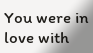You were in love with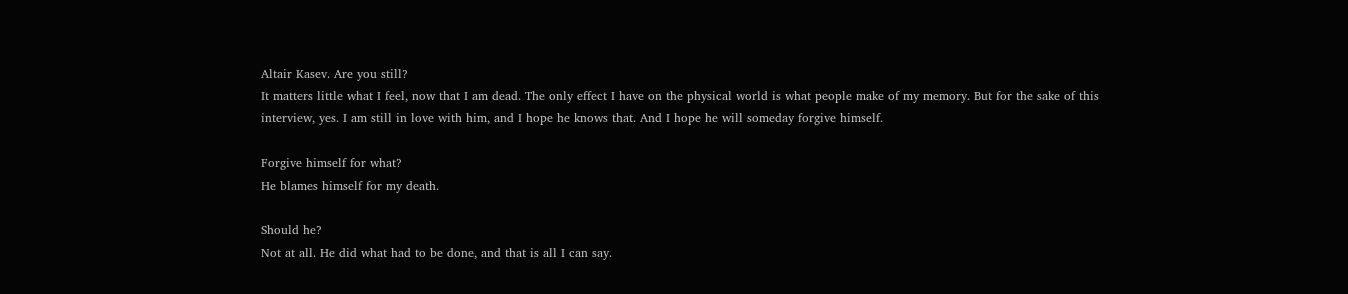Altair Kasev. Are you still?
It matters little what I feel, now that I am dead. The only effect I have on the physical world is what people make of my memory. But for the sake of this interview, yes. I am still in love with him, and I hope he knows that. And I hope he will someday forgive himself.

Forgive himself for what?
He blames himself for my death.

Should he?
Not at all. He did what had to be done, and that is all I can say.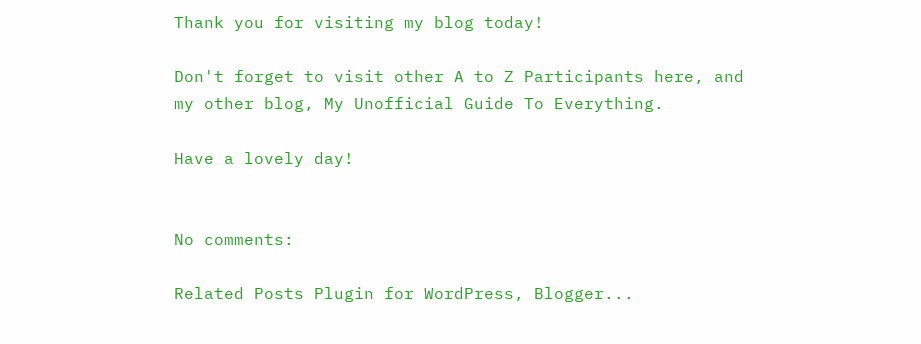Thank you for visiting my blog today!

Don't forget to visit other A to Z Participants here, and my other blog, My Unofficial Guide To Everything.

Have a lovely day!


No comments:

Related Posts Plugin for WordPress, Blogger...